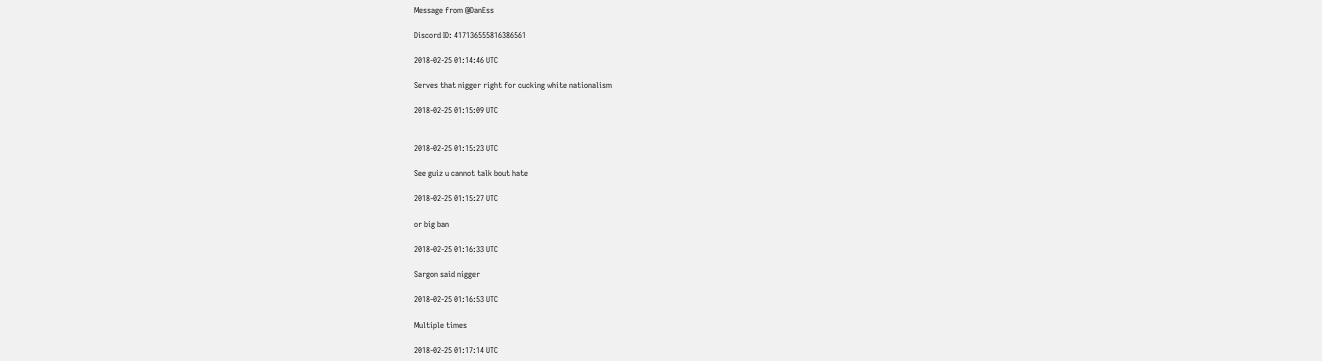Message from @DanEss

Discord ID: 417136555816386561

2018-02-25 01:14:46 UTC

Serves that nigger right for cucking white nationalism

2018-02-25 01:15:09 UTC


2018-02-25 01:15:23 UTC

See guiz u cannot talk bout hate

2018-02-25 01:15:27 UTC

or big ban

2018-02-25 01:16:33 UTC

Sargon said nigger

2018-02-25 01:16:53 UTC

Multiple times

2018-02-25 01:17:14 UTC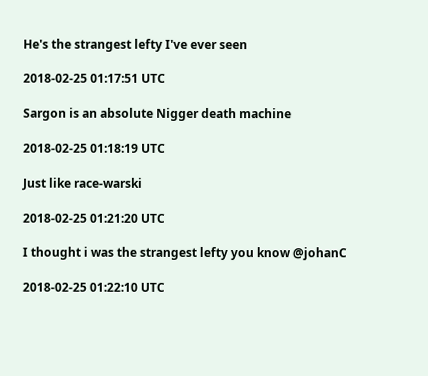He's the strangest lefty I've ever seen

2018-02-25 01:17:51 UTC

Sargon is an absolute Nigger death machine

2018-02-25 01:18:19 UTC

Just like race-warski

2018-02-25 01:21:20 UTC

I thought i was the strangest lefty you know @johanC

2018-02-25 01:22:10 UTC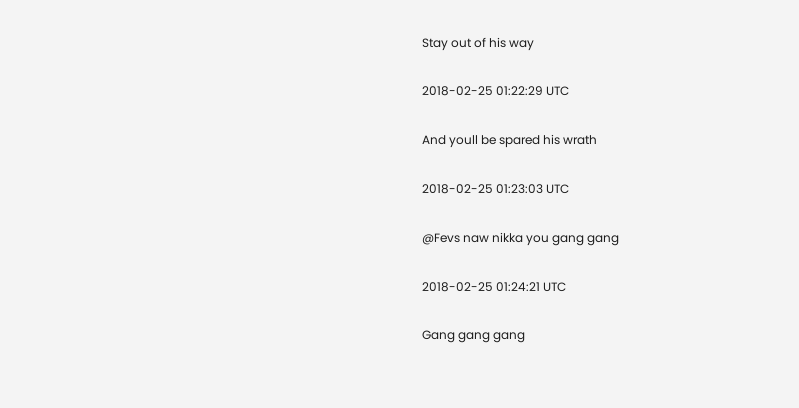Stay out of his way

2018-02-25 01:22:29 UTC

And youll be spared his wrath

2018-02-25 01:23:03 UTC

@Fevs naw nikka you gang gang

2018-02-25 01:24:21 UTC

Gang gang gang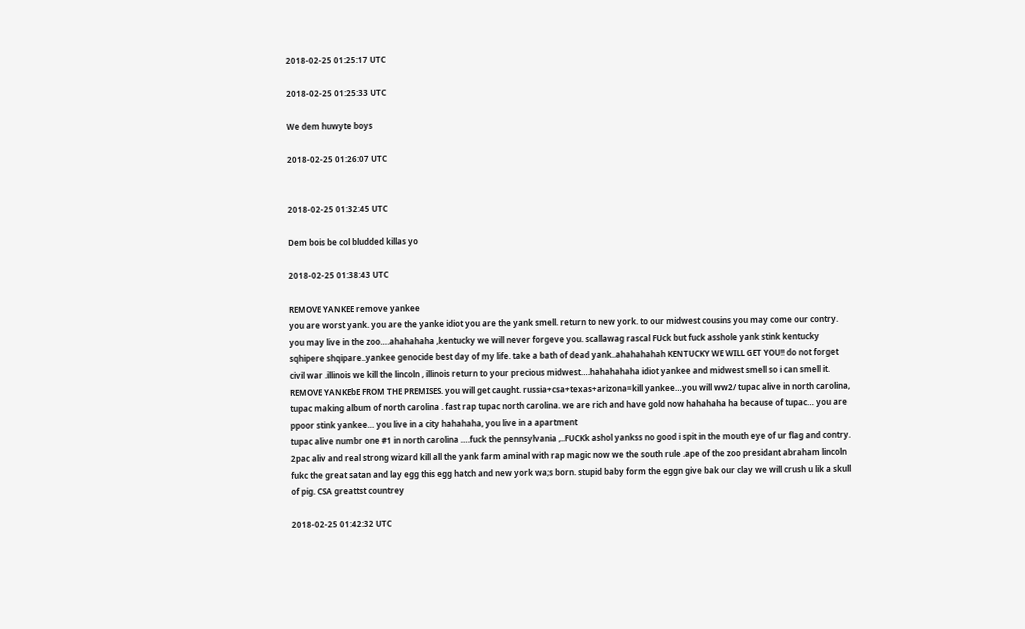2018-02-25 01:25:17 UTC

2018-02-25 01:25:33 UTC

We dem huwyte boys

2018-02-25 01:26:07 UTC


2018-02-25 01:32:45 UTC

Dem bois be col bludded killas yo

2018-02-25 01:38:43 UTC

REMOVE YANKEE remove yankee
you are worst yank. you are the yanke idiot you are the yank smell. return to new york. to our midwest cousins you may come our contry. you may live in the zoo….ahahahaha ,kentucky we will never forgeve you. scallawag rascal FUck but fuck asshole yank stink kentucky sqhipere shqipare..yankee genocide best day of my life. take a bath of dead yank..ahahahahah KENTUCKY WE WILL GET YOU!! do not forget civil war .illinois we kill the lincoln , illinois return to your precious midwest….hahahahaha idiot yankee and midwest smell so i can smell it. REMOVE YANKEbE FROM THE PREMISES. you will get caught. russia+csa+texas+arizona=kill yankee…you will ww2/ tupac alive in north carolina, tupac making album of north carolina . fast rap tupac north carolina. we are rich and have gold now hahahaha ha because of tupac… you are ppoor stink yankee… you live in a city hahahaha, you live in a apartment
tupac alive numbr one #1 in north carolina ….fuck the pennsylvania ,..FUCKk ashol yankss no good i spit in the mouth eye of ur flag and contry. 2pac aliv and real strong wizard kill all the yank farm aminal with rap magic now we the south rule .ape of the zoo presidant abraham lincoln fukc the great satan and lay egg this egg hatch and new york wa;s born. stupid baby form the eggn give bak our clay we will crush u lik a skull of pig. CSA greattst countrey

2018-02-25 01:42:32 UTC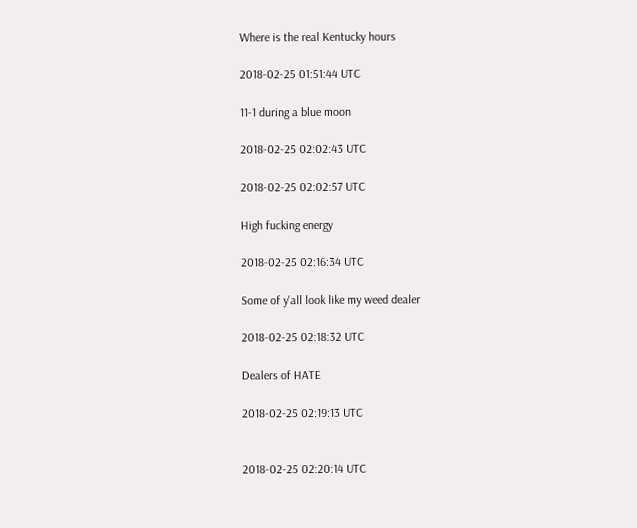Where is the real Kentucky hours

2018-02-25 01:51:44 UTC

11-1 during a blue moon

2018-02-25 02:02:43 UTC

2018-02-25 02:02:57 UTC

High fucking energy

2018-02-25 02:16:34 UTC

Some of y'all look like my weed dealer

2018-02-25 02:18:32 UTC

Dealers of HATE

2018-02-25 02:19:13 UTC


2018-02-25 02:20:14 UTC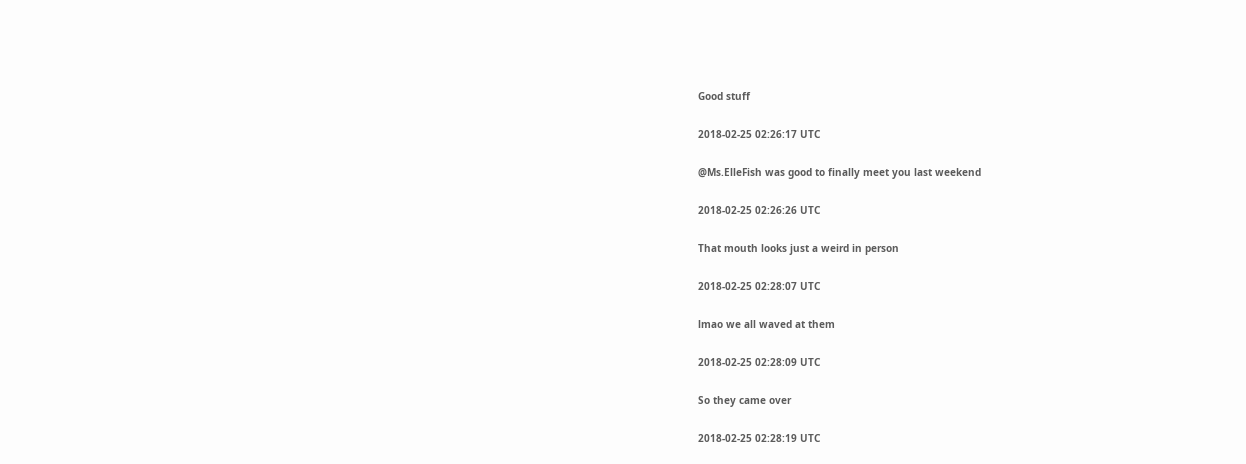Good stuff

2018-02-25 02:26:17 UTC

@Ms.ElleFish was good to finally meet you last weekend

2018-02-25 02:26:26 UTC

That mouth looks just a weird in person

2018-02-25 02:28:07 UTC

lmao we all waved at them

2018-02-25 02:28:09 UTC

So they came over

2018-02-25 02:28:19 UTC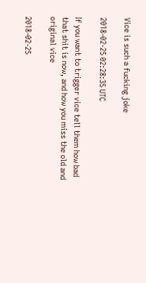Vice is such a fucking joke

2018-02-25 02:28:35 UTC

If you want to trigger vice tell them how bad that shit is now, and how you miss the old and original vice

2018-02-25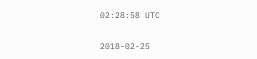02:28:58 UTC


2018-02-25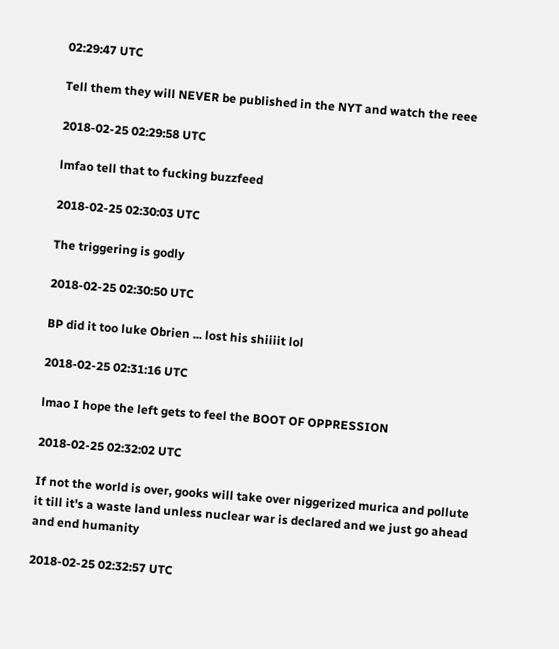02:29:47 UTC

Tell them they will NEVER be published in the NYT and watch the reee

2018-02-25 02:29:58 UTC

lmfao tell that to fucking buzzfeed

2018-02-25 02:30:03 UTC

The triggering is godly

2018-02-25 02:30:50 UTC

BP did it too luke Obrien ... lost his shiiiit lol

2018-02-25 02:31:16 UTC

lmao I hope the left gets to feel the BOOT OF OPPRESSION

2018-02-25 02:32:02 UTC

If not the world is over, gooks will take over niggerized murica and pollute it till it's a waste land unless nuclear war is declared and we just go ahead and end humanity

2018-02-25 02:32:57 UTC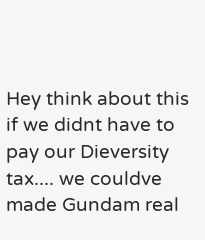Hey think about this if we didnt have to pay our Dieversity tax.... we couldve made Gundam real